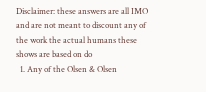Disclaimer: these answers are all IMO and are not meant to discount any of the work the actual humans these shows are based on do
  1. Any of the Olsen & Olsen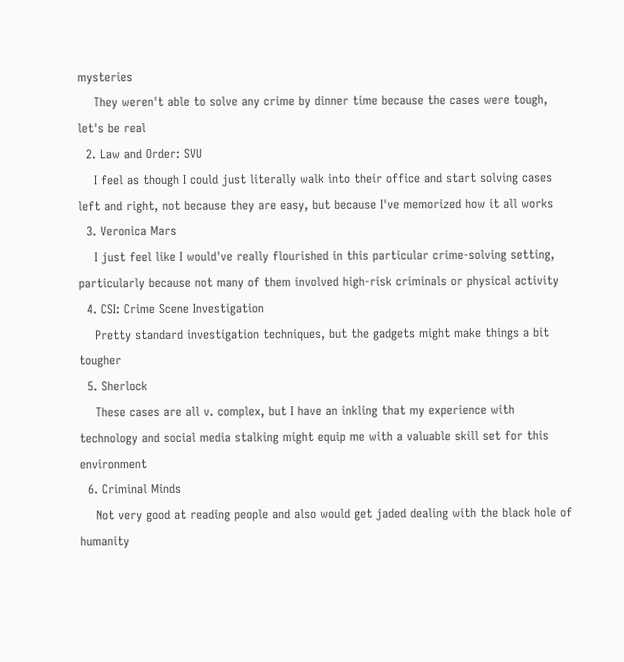mysteries
    They weren't able to solve any crime by dinner time because the cases were tough, let's be real
  2. Law and Order: SVU
    I feel as though I could just literally walk into their office and start solving cases left and right, not because they are easy, but because I've memorized how it all works
  3. Veronica Mars
    I just feel like I would've really flourished in this particular crime-solving setting, particularly because not many of them involved high-risk criminals or physical activity
  4. CSI: Crime Scene Investigation
    Pretty standard investigation techniques, but the gadgets might make things a bit tougher
  5. Sherlock
    These cases are all v. complex, but I have an inkling that my experience with technology and social media stalking might equip me with a valuable skill set for this environment
  6. Criminal Minds
    Not very good at reading people and also would get jaded dealing with the black hole of humanity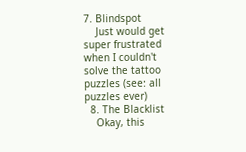7. Blindspot
    Just would get super frustrated when I couldn't solve the tattoo puzzles (see: all puzzles ever)
  8. The Blacklist
    Okay, this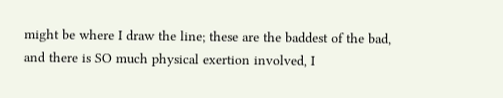might be where I draw the line; these are the baddest of the bad, and there is SO much physical exertion involved, I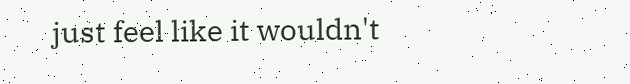just feel like it wouldn't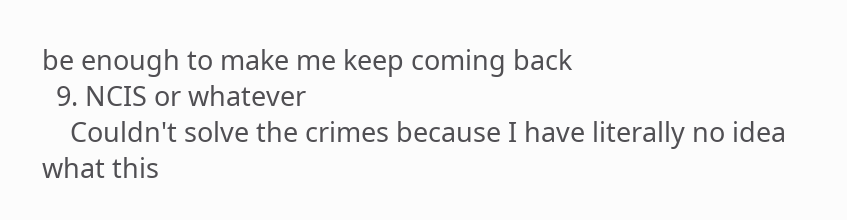be enough to make me keep coming back
  9. NCIS or whatever
    Couldn't solve the crimes because I have literally no idea what this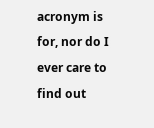acronym is for, nor do I ever care to find out